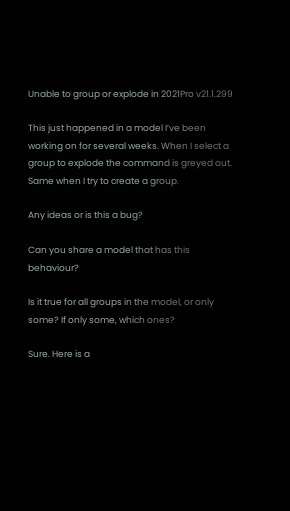Unable to group or explode in 2021Pro v21.1.299

This just happened in a model I’ve been working on for several weeks. When I select a group to explode the command is greyed out. Same when I try to create a group.

Any ideas or is this a bug?

Can you share a model that has this behaviour?

Is it true for all groups in the model, or only some? If only some, which ones?

Sure. Here is a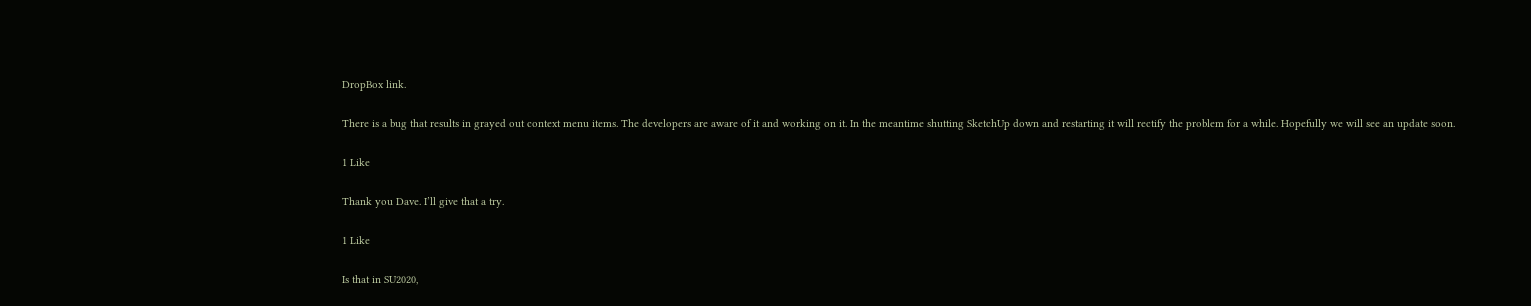DropBox link.

There is a bug that results in grayed out context menu items. The developers are aware of it and working on it. In the meantime shutting SketchUp down and restarting it will rectify the problem for a while. Hopefully we will see an update soon.

1 Like

Thank you Dave. I’ll give that a try.

1 Like

Is that in SU2020,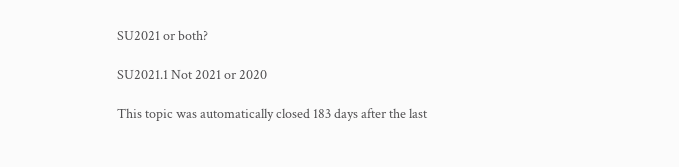SU2021 or both?

SU2021.1 Not 2021 or 2020

This topic was automatically closed 183 days after the last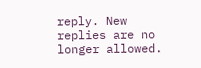reply. New replies are no longer allowed.